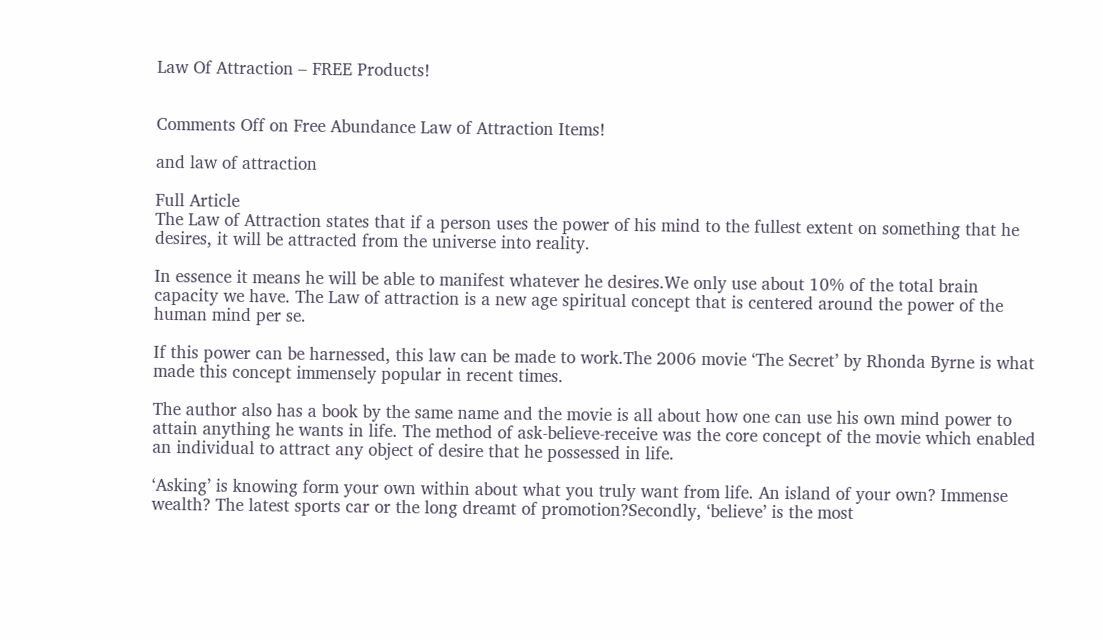Law Of Attraction – FREE Products!


Comments Off on Free Abundance Law of Attraction Items!

and law of attraction

Full Article
The Law of Attraction states that if a person uses the power of his mind to the fullest extent on something that he desires, it will be attracted from the universe into reality.

In essence it means he will be able to manifest whatever he desires.We only use about 10% of the total brain capacity we have. The Law of attraction is a new age spiritual concept that is centered around the power of the human mind per se.

If this power can be harnessed, this law can be made to work.The 2006 movie ‘The Secret’ by Rhonda Byrne is what made this concept immensely popular in recent times.

The author also has a book by the same name and the movie is all about how one can use his own mind power to attain anything he wants in life. The method of ask-believe-receive was the core concept of the movie which enabled an individual to attract any object of desire that he possessed in life.

‘Asking’ is knowing form your own within about what you truly want from life. An island of your own? Immense wealth? The latest sports car or the long dreamt of promotion?Secondly, ‘believe’ is the most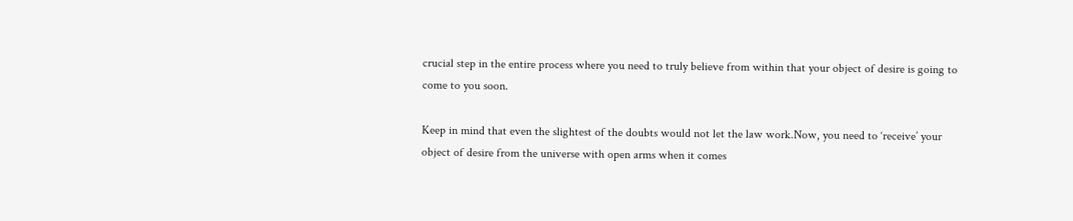crucial step in the entire process where you need to truly believe from within that your object of desire is going to come to you soon.

Keep in mind that even the slightest of the doubts would not let the law work.Now, you need to ‘receive’ your object of desire from the universe with open arms when it comes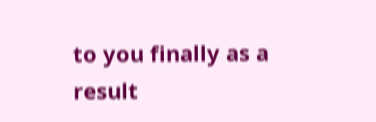to you finally as a result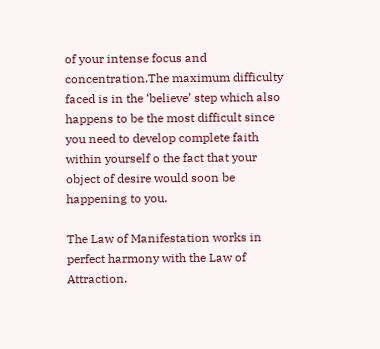of your intense focus and concentration.The maximum difficulty faced is in the ‘believe’ step which also happens to be the most difficult since you need to develop complete faith within yourself o the fact that your object of desire would soon be happening to you.

The Law of Manifestation works in perfect harmony with the Law of Attraction.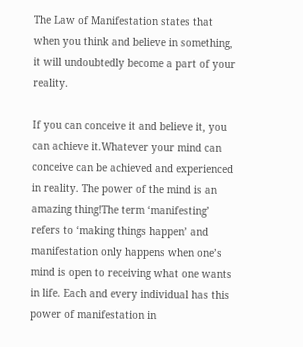The Law of Manifestation states that when you think and believe in something, it will undoubtedly become a part of your reality.

If you can conceive it and believe it, you can achieve it.Whatever your mind can conceive can be achieved and experienced in reality. The power of the mind is an amazing thing!The term ‘manifesting’ refers to ‘making things happen’ and manifestation only happens when one’s mind is open to receiving what one wants in life. Each and every individual has this power of manifestation in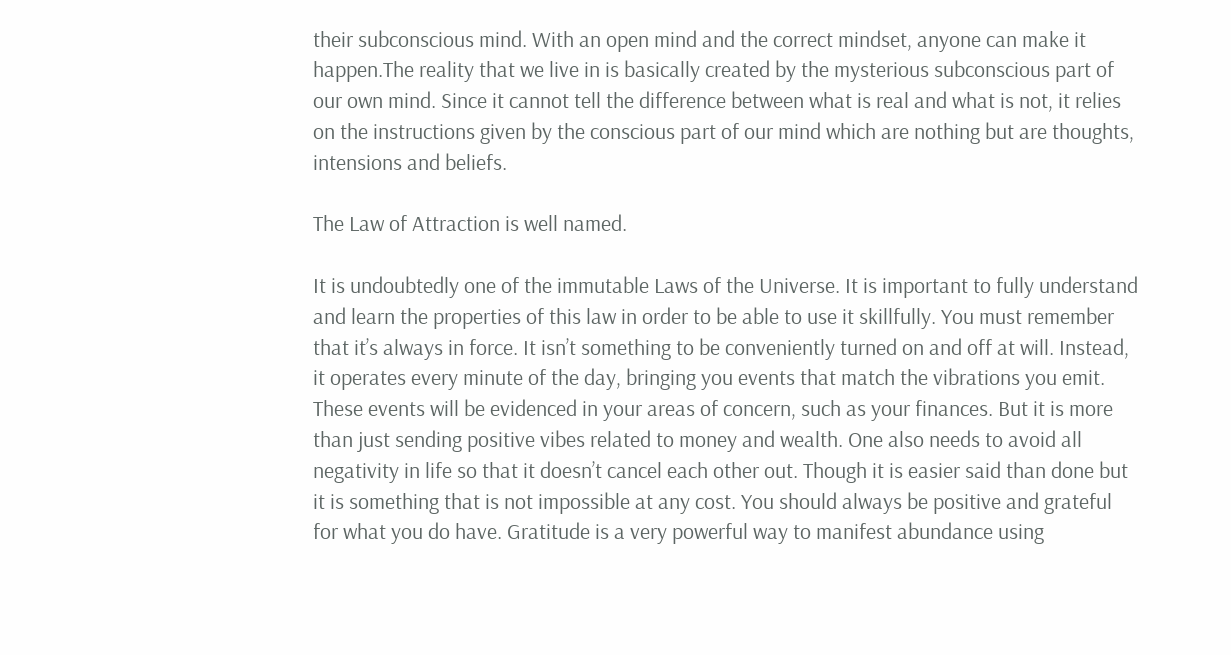their subconscious mind. With an open mind and the correct mindset, anyone can make it happen.The reality that we live in is basically created by the mysterious subconscious part of our own mind. Since it cannot tell the difference between what is real and what is not, it relies on the instructions given by the conscious part of our mind which are nothing but are thoughts, intensions and beliefs.

The Law of Attraction is well named.

It is undoubtedly one of the immutable Laws of the Universe. It is important to fully understand and learn the properties of this law in order to be able to use it skillfully. You must remember that it’s always in force. It isn’t something to be conveniently turned on and off at will. Instead, it operates every minute of the day, bringing you events that match the vibrations you emit. These events will be evidenced in your areas of concern, such as your finances. But it is more than just sending positive vibes related to money and wealth. One also needs to avoid all negativity in life so that it doesn’t cancel each other out. Though it is easier said than done but it is something that is not impossible at any cost. You should always be positive and grateful for what you do have. Gratitude is a very powerful way to manifest abundance using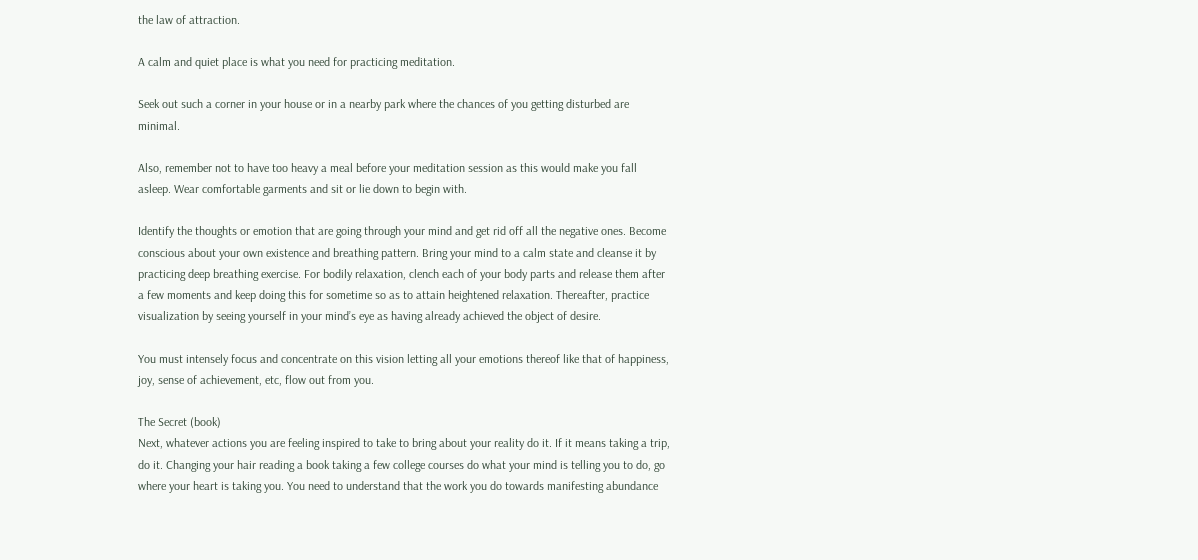the law of attraction.

A calm and quiet place is what you need for practicing meditation.

Seek out such a corner in your house or in a nearby park where the chances of you getting disturbed are minimal.

Also, remember not to have too heavy a meal before your meditation session as this would make you fall asleep. Wear comfortable garments and sit or lie down to begin with.

Identify the thoughts or emotion that are going through your mind and get rid off all the negative ones. Become conscious about your own existence and breathing pattern. Bring your mind to a calm state and cleanse it by practicing deep breathing exercise. For bodily relaxation, clench each of your body parts and release them after a few moments and keep doing this for sometime so as to attain heightened relaxation. Thereafter, practice visualization by seeing yourself in your mind’s eye as having already achieved the object of desire.

You must intensely focus and concentrate on this vision letting all your emotions thereof like that of happiness, joy, sense of achievement, etc, flow out from you.

The Secret (book)
Next, whatever actions you are feeling inspired to take to bring about your reality do it. If it means taking a trip, do it. Changing your hair reading a book taking a few college courses do what your mind is telling you to do, go where your heart is taking you. You need to understand that the work you do towards manifesting abundance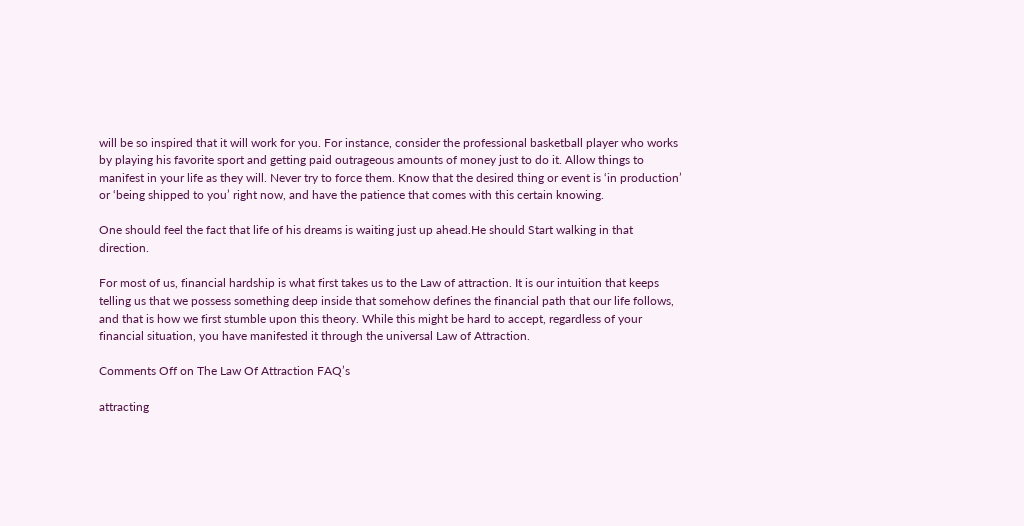will be so inspired that it will work for you. For instance, consider the professional basketball player who works by playing his favorite sport and getting paid outrageous amounts of money just to do it. Allow things to manifest in your life as they will. Never try to force them. Know that the desired thing or event is ‘in production’ or ‘being shipped to you’ right now, and have the patience that comes with this certain knowing.

One should feel the fact that life of his dreams is waiting just up ahead.He should Start walking in that direction.

For most of us, financial hardship is what first takes us to the Law of attraction. It is our intuition that keeps telling us that we possess something deep inside that somehow defines the financial path that our life follows, and that is how we first stumble upon this theory. While this might be hard to accept, regardless of your financial situation, you have manifested it through the universal Law of Attraction.

Comments Off on The Law Of Attraction FAQ’s

attracting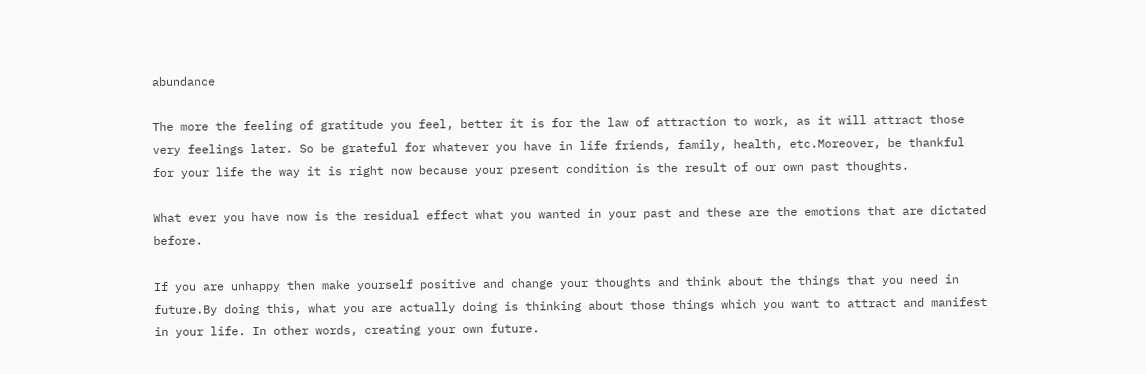abundance

The more the feeling of gratitude you feel, better it is for the law of attraction to work, as it will attract those very feelings later. So be grateful for whatever you have in life friends, family, health, etc.Moreover, be thankful for your life the way it is right now because your present condition is the result of our own past thoughts.

What ever you have now is the residual effect what you wanted in your past and these are the emotions that are dictated before.

If you are unhappy then make yourself positive and change your thoughts and think about the things that you need in future.By doing this, what you are actually doing is thinking about those things which you want to attract and manifest in your life. In other words, creating your own future.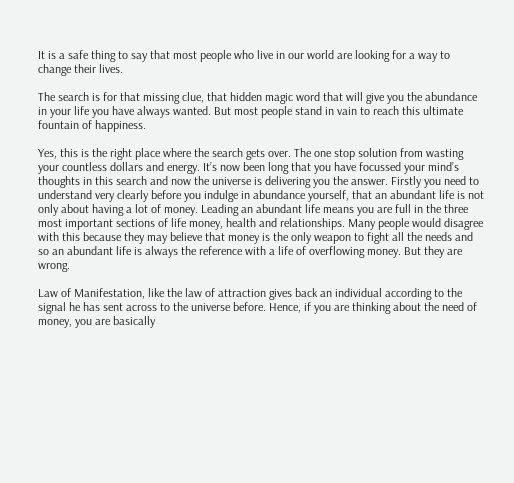It is a safe thing to say that most people who live in our world are looking for a way to change their lives.

The search is for that missing clue, that hidden magic word that will give you the abundance in your life you have always wanted. But most people stand in vain to reach this ultimate fountain of happiness.

Yes, this is the right place where the search gets over. The one stop solution from wasting your countless dollars and energy. It’s now been long that you have focussed your mind’s thoughts in this search and now the universe is delivering you the answer. Firstly you need to understand very clearly before you indulge in abundance yourself, that an abundant life is not only about having a lot of money. Leading an abundant life means you are full in the three most important sections of life money, health and relationships. Many people would disagree with this because they may believe that money is the only weapon to fight all the needs and so an abundant life is always the reference with a life of overflowing money. But they are wrong.

Law of Manifestation, like the law of attraction gives back an individual according to the signal he has sent across to the universe before. Hence, if you are thinking about the need of money, you are basically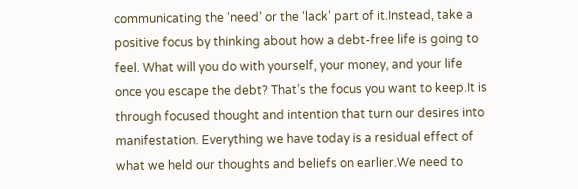communicating the ‘need’ or the ‘lack’ part of it.Instead, take a positive focus by thinking about how a debt-free life is going to feel. What will you do with yourself, your money, and your life once you escape the debt? That’s the focus you want to keep.It is through focused thought and intention that turn our desires into manifestation. Everything we have today is a residual effect of what we held our thoughts and beliefs on earlier.We need to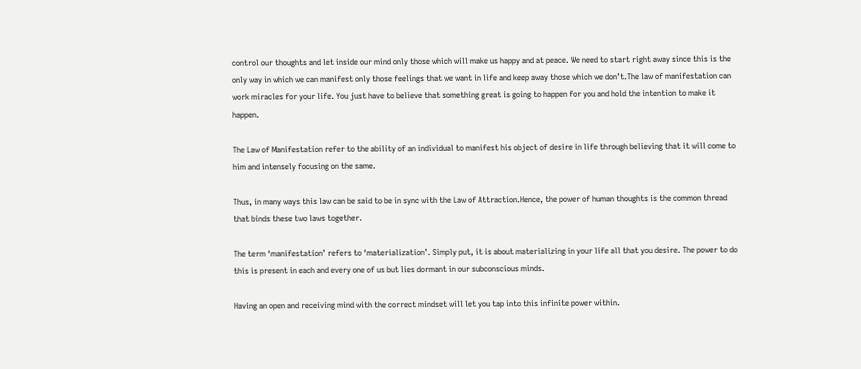control our thoughts and let inside our mind only those which will make us happy and at peace. We need to start right away since this is the only way in which we can manifest only those feelings that we want in life and keep away those which we don’t.The law of manifestation can work miracles for your life. You just have to believe that something great is going to happen for you and hold the intention to make it happen.

The Law of Manifestation refer to the ability of an individual to manifest his object of desire in life through believing that it will come to him and intensely focusing on the same.

Thus, in many ways this law can be said to be in sync with the Law of Attraction.Hence, the power of human thoughts is the common thread that binds these two laws together.

The term ‘manifestation’ refers to ‘materialization’. Simply put, it is about materializing in your life all that you desire. The power to do this is present in each and every one of us but lies dormant in our subconscious minds.

Having an open and receiving mind with the correct mindset will let you tap into this infinite power within.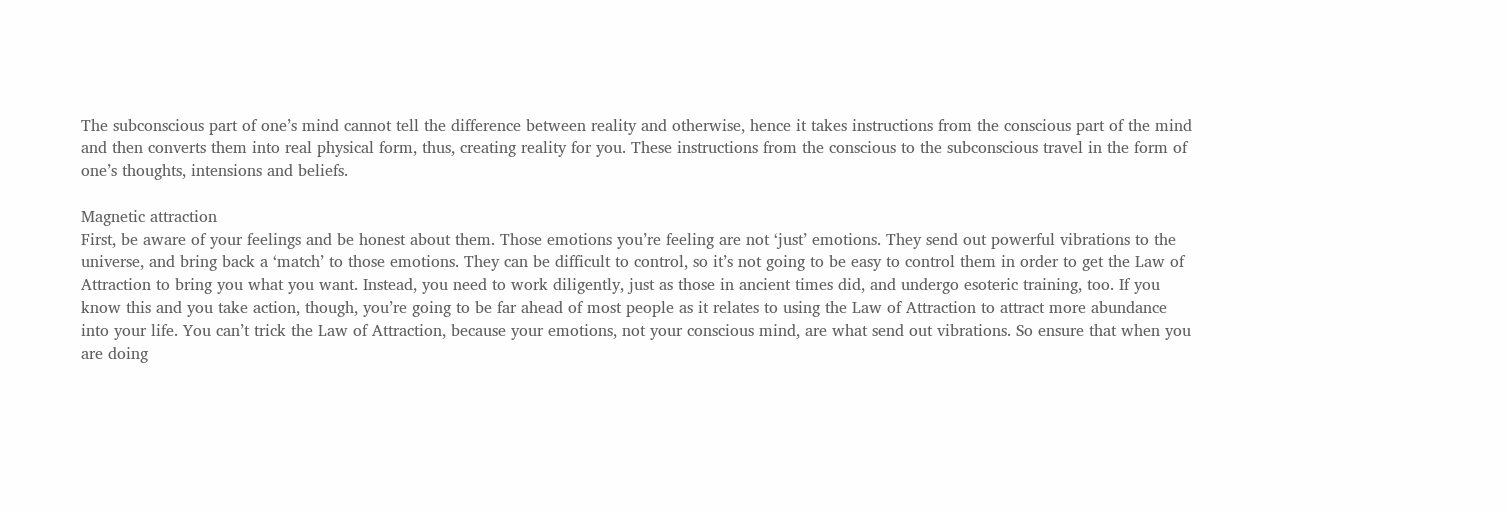The subconscious part of one’s mind cannot tell the difference between reality and otherwise, hence it takes instructions from the conscious part of the mind and then converts them into real physical form, thus, creating reality for you. These instructions from the conscious to the subconscious travel in the form of one’s thoughts, intensions and beliefs.

Magnetic attraction
First, be aware of your feelings and be honest about them. Those emotions you’re feeling are not ‘just’ emotions. They send out powerful vibrations to the universe, and bring back a ‘match’ to those emotions. They can be difficult to control, so it’s not going to be easy to control them in order to get the Law of Attraction to bring you what you want. Instead, you need to work diligently, just as those in ancient times did, and undergo esoteric training, too. If you know this and you take action, though, you’re going to be far ahead of most people as it relates to using the Law of Attraction to attract more abundance into your life. You can’t trick the Law of Attraction, because your emotions, not your conscious mind, are what send out vibrations. So ensure that when you are doing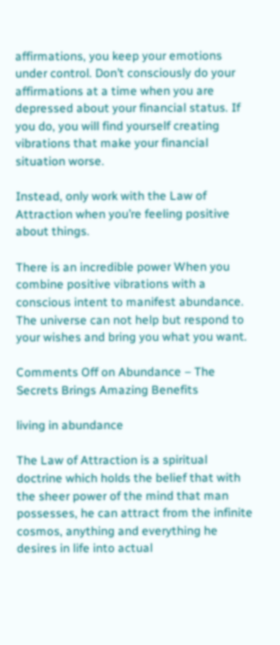affirmations, you keep your emotions under control. Don’t consciously do your affirmations at a time when you are depressed about your financial status. If you do, you will find yourself creating vibrations that make your financial situation worse.

Instead, only work with the Law of Attraction when you’re feeling positive about things.

There is an incredible power When you combine positive vibrations with a conscious intent to manifest abundance. The universe can not help but respond to your wishes and bring you what you want.

Comments Off on Abundance – The Secrets Brings Amazing Benefits

living in abundance

The Law of Attraction is a spiritual doctrine which holds the belief that with the sheer power of the mind that man possesses, he can attract from the infinite cosmos, anything and everything he desires in life into actual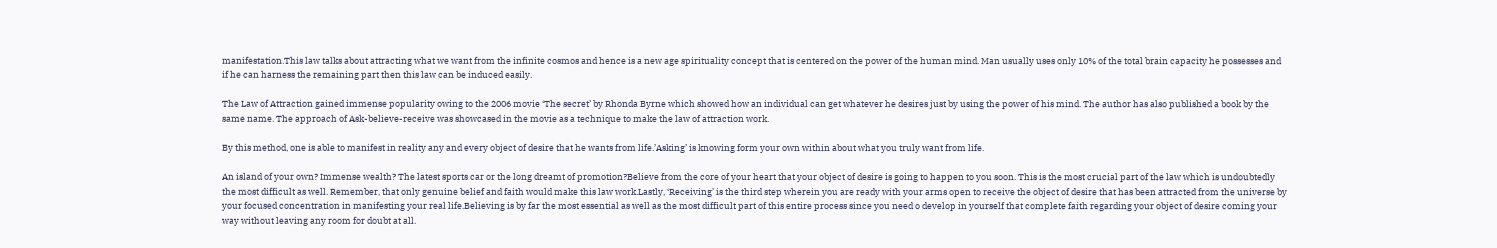manifestation.This law talks about attracting what we want from the infinite cosmos and hence is a new age spirituality concept that is centered on the power of the human mind. Man usually uses only 10% of the total brain capacity he possesses and if he can harness the remaining part then this law can be induced easily.

The Law of Attraction gained immense popularity owing to the 2006 movie ‘The secret’ by Rhonda Byrne which showed how an individual can get whatever he desires just by using the power of his mind. The author has also published a book by the same name. The approach of Ask-believe-receive was showcased in the movie as a technique to make the law of attraction work.

By this method, one is able to manifest in reality any and every object of desire that he wants from life.’Asking’ is knowing form your own within about what you truly want from life.

An island of your own? Immense wealth? The latest sports car or the long dreamt of promotion?Believe from the core of your heart that your object of desire is going to happen to you soon. This is the most crucial part of the law which is undoubtedly the most difficult as well. Remember, that only genuine belief and faith would make this law work.Lastly, ‘Receiving’ is the third step wherein you are ready with your arms open to receive the object of desire that has been attracted from the universe by your focused concentration in manifesting your real life.Believing is by far the most essential as well as the most difficult part of this entire process since you need o develop in yourself that complete faith regarding your object of desire coming your way without leaving any room for doubt at all.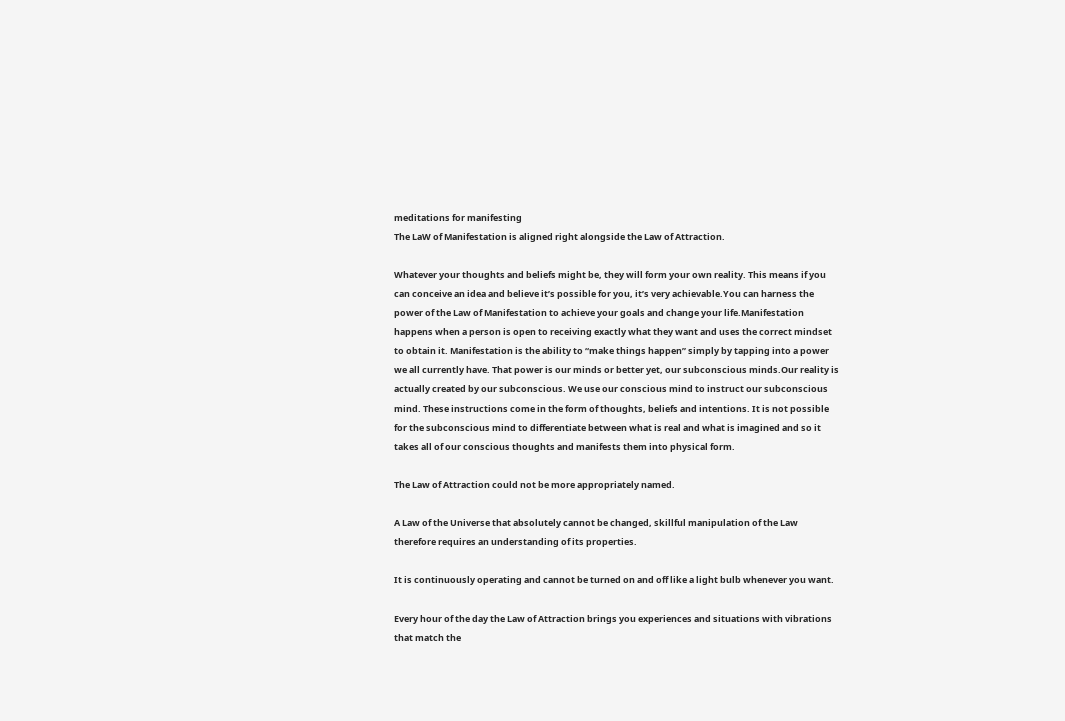meditations for manifesting
The LaW of Manifestation is aligned right alongside the Law of Attraction.

Whatever your thoughts and beliefs might be, they will form your own reality. This means if you can conceive an idea and believe it’s possible for you, it’s very achievable.You can harness the power of the Law of Manifestation to achieve your goals and change your life.Manifestation happens when a person is open to receiving exactly what they want and uses the correct mindset to obtain it. Manifestation is the ability to “make things happen” simply by tapping into a power we all currently have. That power is our minds or better yet, our subconscious minds.Our reality is actually created by our subconscious. We use our conscious mind to instruct our subconscious mind. These instructions come in the form of thoughts, beliefs and intentions. It is not possible for the subconscious mind to differentiate between what is real and what is imagined and so it takes all of our conscious thoughts and manifests them into physical form.

The Law of Attraction could not be more appropriately named.

A Law of the Universe that absolutely cannot be changed, skillful manipulation of the Law therefore requires an understanding of its properties.

It is continuously operating and cannot be turned on and off like a light bulb whenever you want.

Every hour of the day the Law of Attraction brings you experiences and situations with vibrations that match the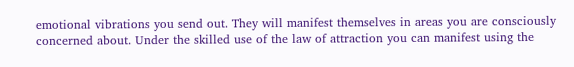emotional vibrations you send out. They will manifest themselves in areas you are consciously concerned about. Under the skilled use of the law of attraction you can manifest using the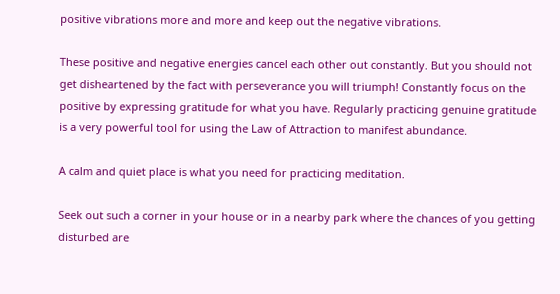positive vibrations more and more and keep out the negative vibrations.

These positive and negative energies cancel each other out constantly. But you should not get disheartened by the fact with perseverance you will triumph! Constantly focus on the positive by expressing gratitude for what you have. Regularly practicing genuine gratitude is a very powerful tool for using the Law of Attraction to manifest abundance.

A calm and quiet place is what you need for practicing meditation.

Seek out such a corner in your house or in a nearby park where the chances of you getting disturbed are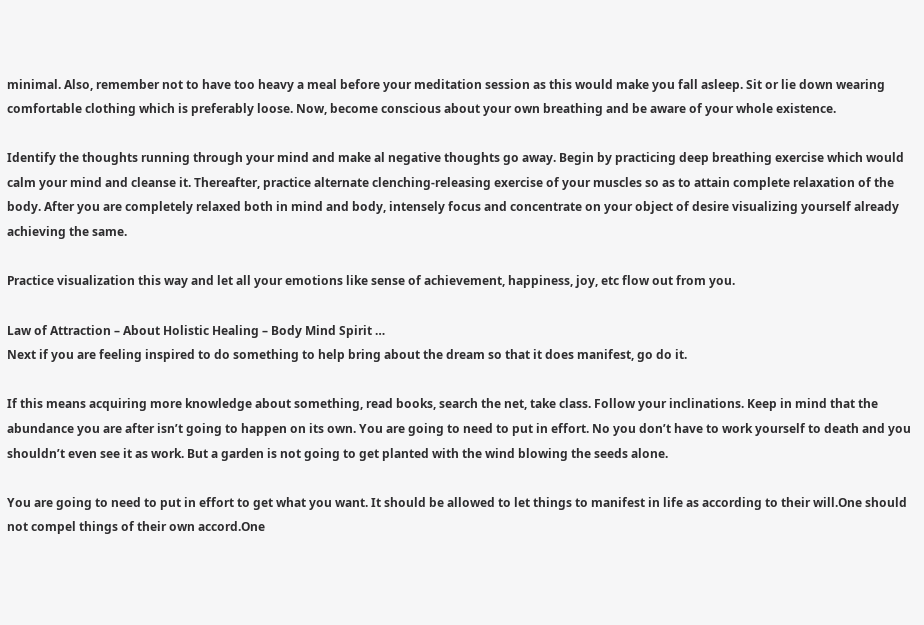minimal. Also, remember not to have too heavy a meal before your meditation session as this would make you fall asleep. Sit or lie down wearing comfortable clothing which is preferably loose. Now, become conscious about your own breathing and be aware of your whole existence.

Identify the thoughts running through your mind and make al negative thoughts go away. Begin by practicing deep breathing exercise which would calm your mind and cleanse it. Thereafter, practice alternate clenching-releasing exercise of your muscles so as to attain complete relaxation of the body. After you are completely relaxed both in mind and body, intensely focus and concentrate on your object of desire visualizing yourself already achieving the same.

Practice visualization this way and let all your emotions like sense of achievement, happiness, joy, etc flow out from you.

Law of Attraction – About Holistic Healing – Body Mind Spirit …
Next if you are feeling inspired to do something to help bring about the dream so that it does manifest, go do it.

If this means acquiring more knowledge about something, read books, search the net, take class. Follow your inclinations. Keep in mind that the abundance you are after isn’t going to happen on its own. You are going to need to put in effort. No you don’t have to work yourself to death and you shouldn’t even see it as work. But a garden is not going to get planted with the wind blowing the seeds alone.

You are going to need to put in effort to get what you want. It should be allowed to let things to manifest in life as according to their will.One should not compel things of their own accord.One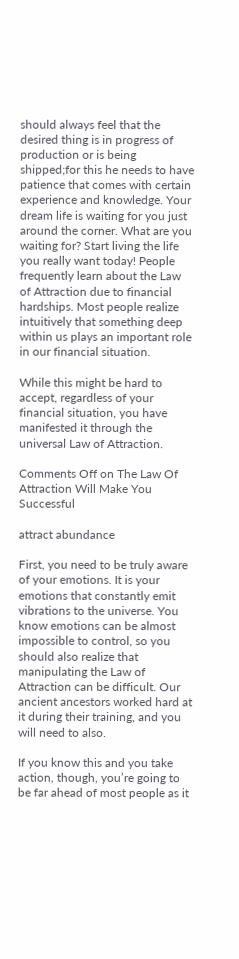should always feel that the desired thing is in progress of production or is being shipped;for this he needs to have patience that comes with certain experience and knowledge. Your dream life is waiting for you just around the corner. What are you waiting for? Start living the life you really want today! People frequently learn about the Law of Attraction due to financial hardships. Most people realize intuitively that something deep within us plays an important role in our financial situation.

While this might be hard to accept, regardless of your financial situation, you have manifested it through the universal Law of Attraction.

Comments Off on The Law Of Attraction Will Make You Successful

attract abundance

First, you need to be truly aware of your emotions. It is your emotions that constantly emit vibrations to the universe. You know emotions can be almost impossible to control, so you should also realize that manipulating the Law of Attraction can be difficult. Our ancient ancestors worked hard at it during their training, and you will need to also.

If you know this and you take action, though, you’re going to be far ahead of most people as it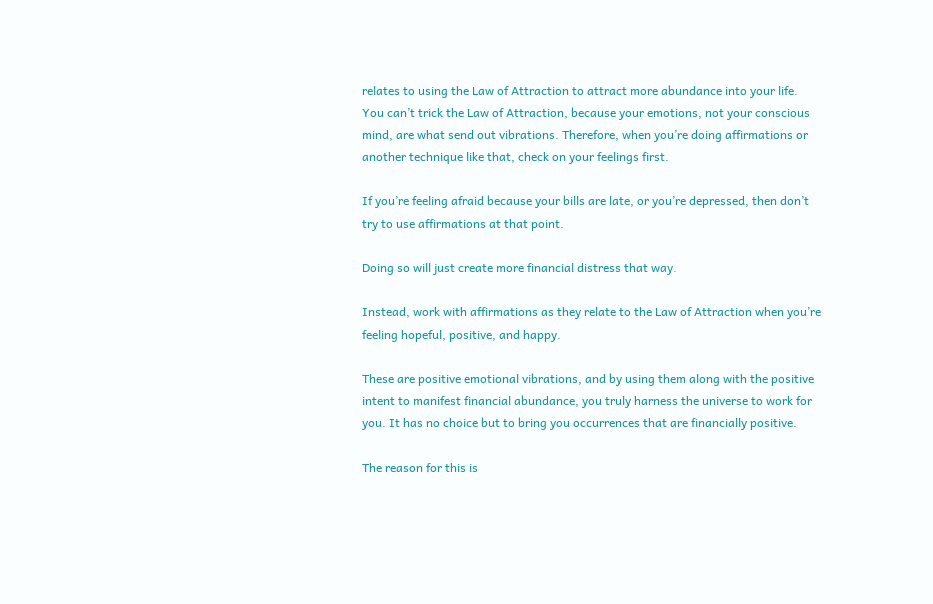relates to using the Law of Attraction to attract more abundance into your life. You can’t trick the Law of Attraction, because your emotions, not your conscious mind, are what send out vibrations. Therefore, when you’re doing affirmations or another technique like that, check on your feelings first.

If you’re feeling afraid because your bills are late, or you’re depressed, then don’t try to use affirmations at that point.

Doing so will just create more financial distress that way.

Instead, work with affirmations as they relate to the Law of Attraction when you’re feeling hopeful, positive, and happy.

These are positive emotional vibrations, and by using them along with the positive intent to manifest financial abundance, you truly harness the universe to work for you. It has no choice but to bring you occurrences that are financially positive.

The reason for this is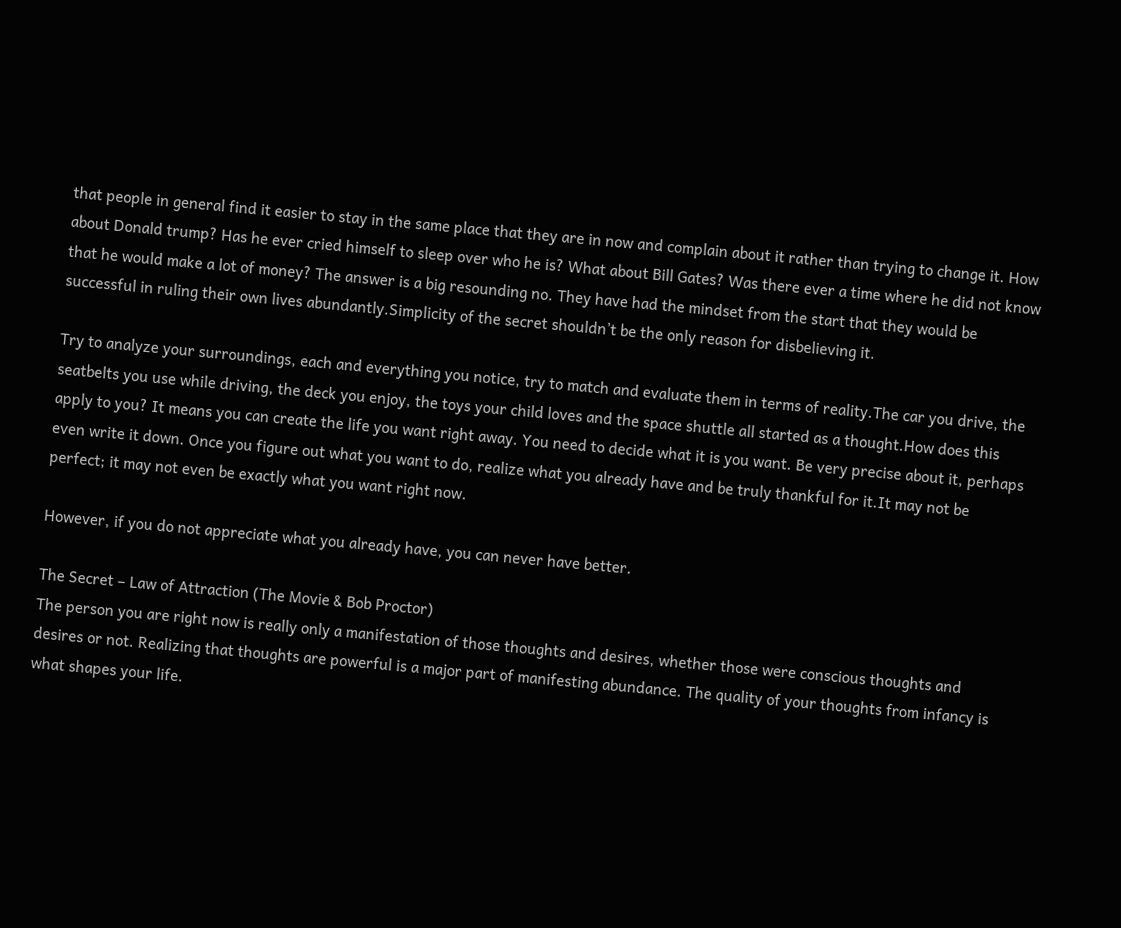that people in general find it easier to stay in the same place that they are in now and complain about it rather than trying to change it. How about Donald trump? Has he ever cried himself to sleep over who he is? What about Bill Gates? Was there ever a time where he did not know that he would make a lot of money? The answer is a big resounding no. They have had the mindset from the start that they would be successful in ruling their own lives abundantly.Simplicity of the secret shouldn’t be the only reason for disbelieving it.

Try to analyze your surroundings, each and everything you notice, try to match and evaluate them in terms of reality.The car you drive, the seatbelts you use while driving, the deck you enjoy, the toys your child loves and the space shuttle all started as a thought.How does this apply to you? It means you can create the life you want right away. You need to decide what it is you want. Be very precise about it, perhaps even write it down. Once you figure out what you want to do, realize what you already have and be truly thankful for it.It may not be perfect; it may not even be exactly what you want right now.

However, if you do not appreciate what you already have, you can never have better.

The Secret – Law of Attraction (The Movie & Bob Proctor)
The person you are right now is really only a manifestation of those thoughts and desires, whether those were conscious thoughts and desires or not. Realizing that thoughts are powerful is a major part of manifesting abundance. The quality of your thoughts from infancy is what shapes your life.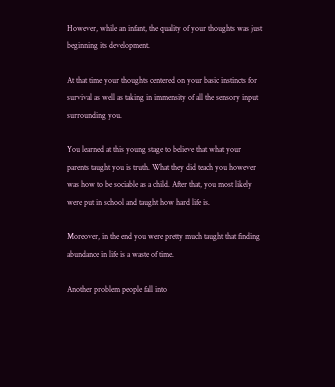However, while an infant, the quality of your thoughts was just beginning its development.

At that time your thoughts centered on your basic instincts for survival as well as taking in immensity of all the sensory input surrounding you.

You learned at this young stage to believe that what your parents taught you is truth. What they did teach you however was how to be sociable as a child. After that, you most likely were put in school and taught how hard life is.

Moreover, in the end you were pretty much taught that finding abundance in life is a waste of time.

Another problem people fall into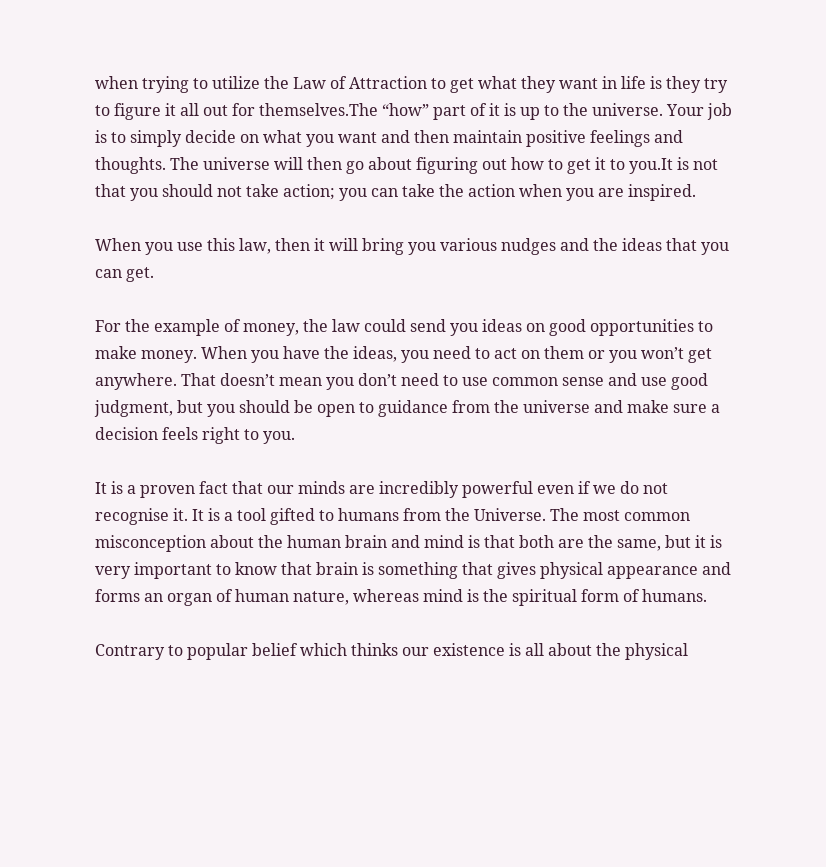when trying to utilize the Law of Attraction to get what they want in life is they try to figure it all out for themselves.The “how” part of it is up to the universe. Your job is to simply decide on what you want and then maintain positive feelings and thoughts. The universe will then go about figuring out how to get it to you.It is not that you should not take action; you can take the action when you are inspired.

When you use this law, then it will bring you various nudges and the ideas that you can get.

For the example of money, the law could send you ideas on good opportunities to make money. When you have the ideas, you need to act on them or you won’t get anywhere. That doesn’t mean you don’t need to use common sense and use good judgment, but you should be open to guidance from the universe and make sure a decision feels right to you.

It is a proven fact that our minds are incredibly powerful even if we do not recognise it. It is a tool gifted to humans from the Universe. The most common misconception about the human brain and mind is that both are the same, but it is very important to know that brain is something that gives physical appearance and forms an organ of human nature, whereas mind is the spiritual form of humans.

Contrary to popular belief which thinks our existence is all about the physical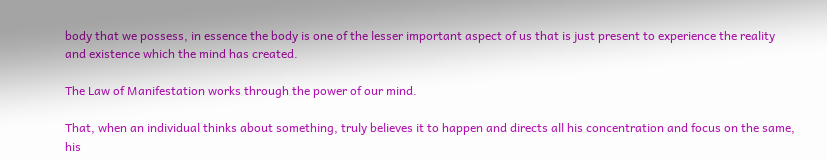body that we possess, in essence the body is one of the lesser important aspect of us that is just present to experience the reality and existence which the mind has created.

The Law of Manifestation works through the power of our mind.

That, when an individual thinks about something, truly believes it to happen and directs all his concentration and focus on the same, his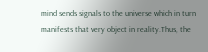mind sends signals to the universe which in turn manifests that very object in reality.Thus, the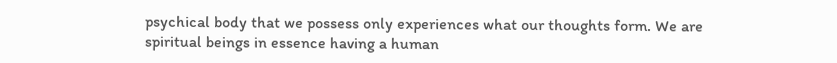psychical body that we possess only experiences what our thoughts form. We are spiritual beings in essence having a human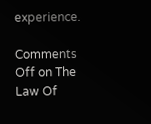experience.

Comments Off on The Law Of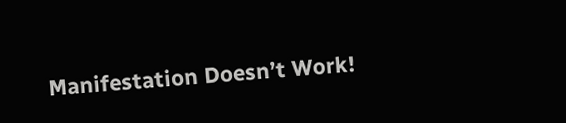Manifestation Doesn’t Work!